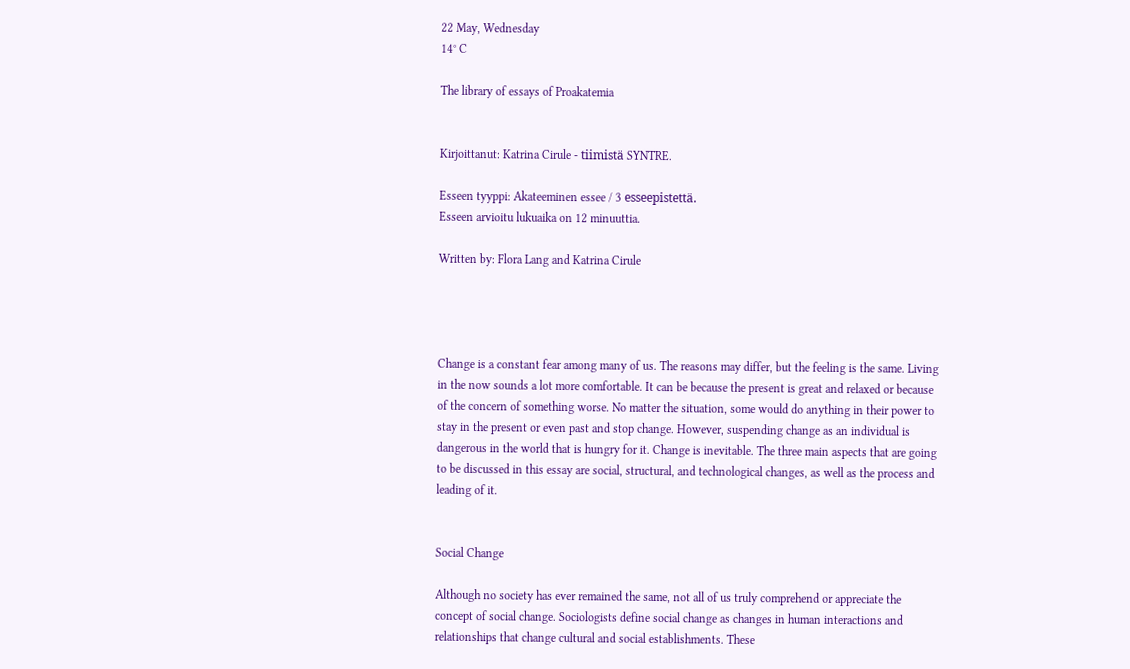22 May, Wednesday
14° C

The library of essays of Proakatemia


Kirjoittanut: Katrina Cirule - tiimistä SYNTRE.

Esseen tyyppi: Akateeminen essee / 3 esseepistettä.
Esseen arvioitu lukuaika on 12 minuuttia.

Written by: Flora Lang and Katrina Cirule




Change is a constant fear among many of us. The reasons may differ, but the feeling is the same. Living in the now sounds a lot more comfortable. It can be because the present is great and relaxed or because of the concern of something worse. No matter the situation, some would do anything in their power to stay in the present or even past and stop change. However, suspending change as an individual is dangerous in the world that is hungry for it. Change is inevitable. The three main aspects that are going to be discussed in this essay are social, structural, and technological changes, as well as the process and leading of it.


Social Change

Although no society has ever remained the same, not all of us truly comprehend or appreciate the concept of social change. Sociologists define social change as changes in human interactions and relationships that change cultural and social establishments. These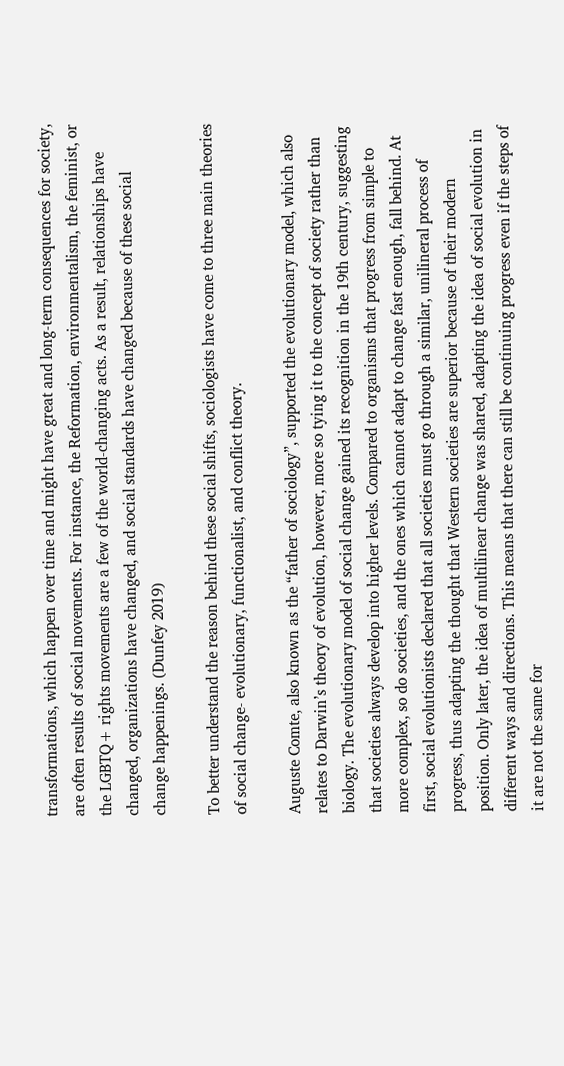transformations, which happen over time and might have great and long-term consequences for society, are often results of social movements. For instance, the Reformation, environmentalism, the feminist, or the LGBTQ+ rights movements are a few of the world-changing acts. As a result, relationships have changed, organizations have changed, and social standards have changed because of these social change happenings. (Dunfey 2019)

To better understand the reason behind these social shifts, sociologists have come to three main theories of social change- evolutionary, functionalist, and conflict theory.

Auguste Comte, also known as the “father of sociology”, supported the evolutionary model, which also relates to Darwin’s theory of evolution, however, more so tying it to the concept of society rather than biology. The evolutionary model of social change gained its recognition in the 19th century, suggesting that societies always develop into higher levels. Compared to organisms that progress from simple to more complex, so do societies, and the ones which cannot adapt to change fast enough, fall behind. At first, social evolutionists declared that all societies must go through a similar, unilineral process of progress, thus adapting the thought that Western societies are superior because of their modern position. Only later, the idea of multilinear change was shared, adapting the idea of social evolution in different ways and directions. This means that there can still be continuing progress even if the steps of it are not the same for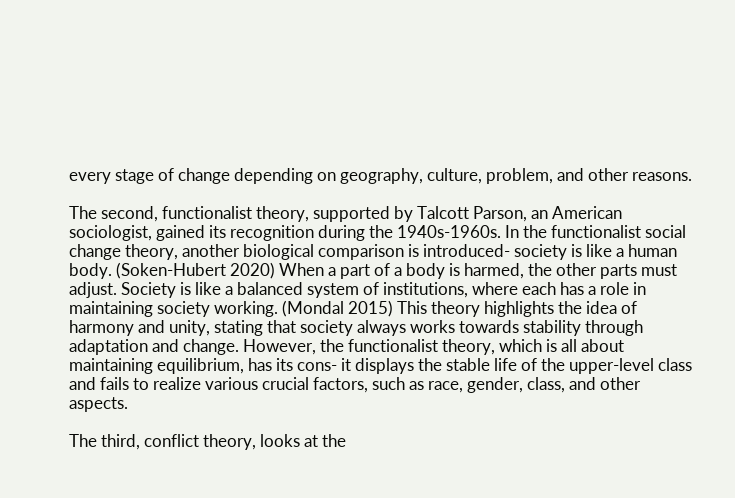every stage of change depending on geography, culture, problem, and other reasons.

The second, functionalist theory, supported by Talcott Parson, an American sociologist, gained its recognition during the 1940s-1960s. In the functionalist social change theory, another biological comparison is introduced- society is like a human body. (Soken-Hubert 2020) When a part of a body is harmed, the other parts must adjust. Society is like a balanced system of institutions, where each has a role in maintaining society working. (Mondal 2015) This theory highlights the idea of harmony and unity, stating that society always works towards stability through adaptation and change. However, the functionalist theory, which is all about maintaining equilibrium, has its cons- it displays the stable life of the upper-level class and fails to realize various crucial factors, such as race, gender, class, and other aspects.

The third, conflict theory, looks at the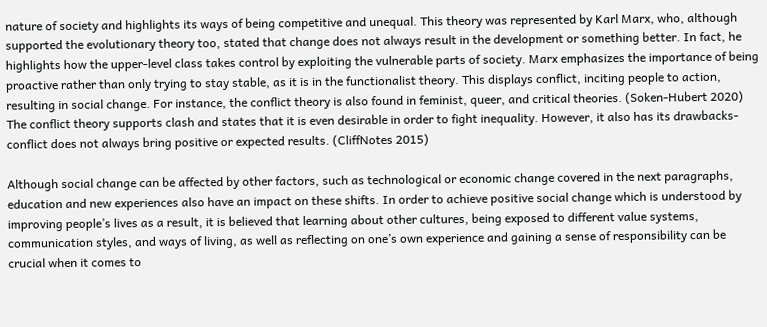nature of society and highlights its ways of being competitive and unequal. This theory was represented by Karl Marx, who, although supported the evolutionary theory too, stated that change does not always result in the development or something better. In fact, he highlights how the upper-level class takes control by exploiting the vulnerable parts of society. Marx emphasizes the importance of being proactive rather than only trying to stay stable, as it is in the functionalist theory. This displays conflict, inciting people to action, resulting in social change. For instance, the conflict theory is also found in feminist, queer, and critical theories. (Soken-Hubert 2020) The conflict theory supports clash and states that it is even desirable in order to fight inequality. However, it also has its drawbacks- conflict does not always bring positive or expected results. (CliffNotes 2015)

Although social change can be affected by other factors, such as technological or economic change covered in the next paragraphs, education and new experiences also have an impact on these shifts. In order to achieve positive social change which is understood by improving people’s lives as a result, it is believed that learning about other cultures, being exposed to different value systems, communication styles, and ways of living, as well as reflecting on one’s own experience and gaining a sense of responsibility can be crucial when it comes to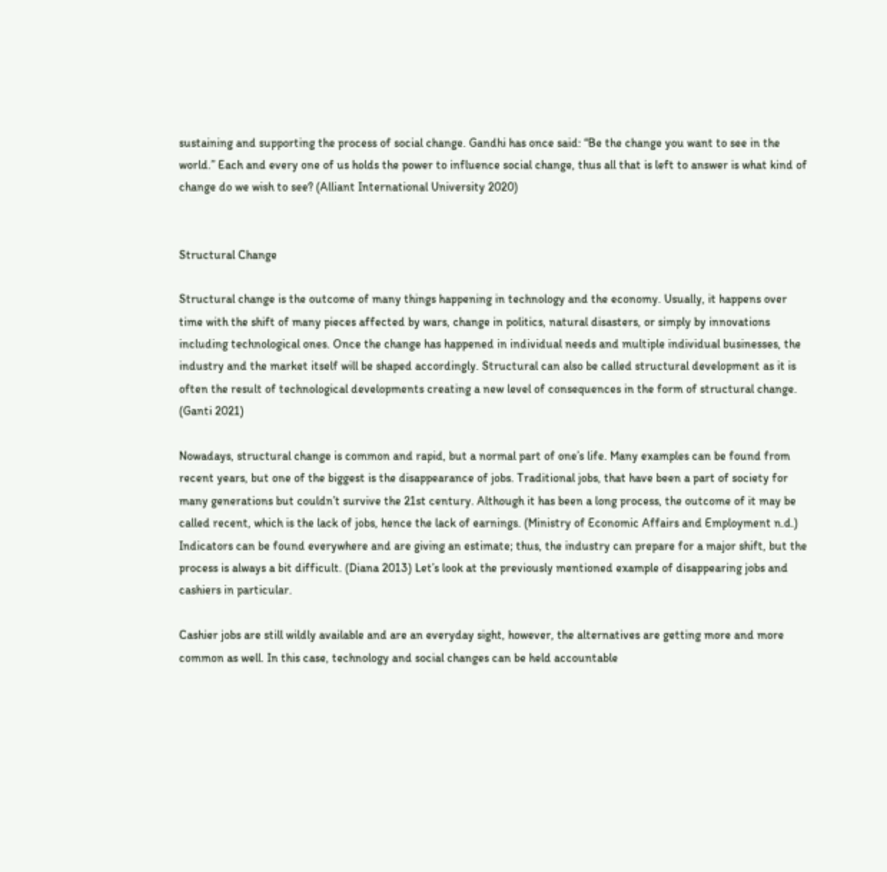sustaining and supporting the process of social change. Gandhi has once said: “Be the change you want to see in the world.” Each and every one of us holds the power to influence social change, thus all that is left to answer is what kind of change do we wish to see? (Alliant International University 2020)


Structural Change

Structural change is the outcome of many things happening in technology and the economy. Usually, it happens over time with the shift of many pieces affected by wars, change in politics, natural disasters, or simply by innovations including technological ones. Once the change has happened in individual needs and multiple individual businesses, the industry and the market itself will be shaped accordingly. Structural can also be called structural development as it is often the result of technological developments creating a new level of consequences in the form of structural change. (Ganti 2021)

Nowadays, structural change is common and rapid, but a normal part of one’s life. Many examples can be found from recent years, but one of the biggest is the disappearance of jobs. Traditional jobs, that have been a part of society for many generations but couldn’t survive the 21st century. Although it has been a long process, the outcome of it may be called recent, which is the lack of jobs, hence the lack of earnings. (Ministry of Economic Affairs and Employment n.d.) Indicators can be found everywhere and are giving an estimate; thus, the industry can prepare for a major shift, but the process is always a bit difficult. (Diana 2013) Let’s look at the previously mentioned example of disappearing jobs and cashiers in particular.

Cashier jobs are still wildly available and are an everyday sight, however, the alternatives are getting more and more common as well. In this case, technology and social changes can be held accountable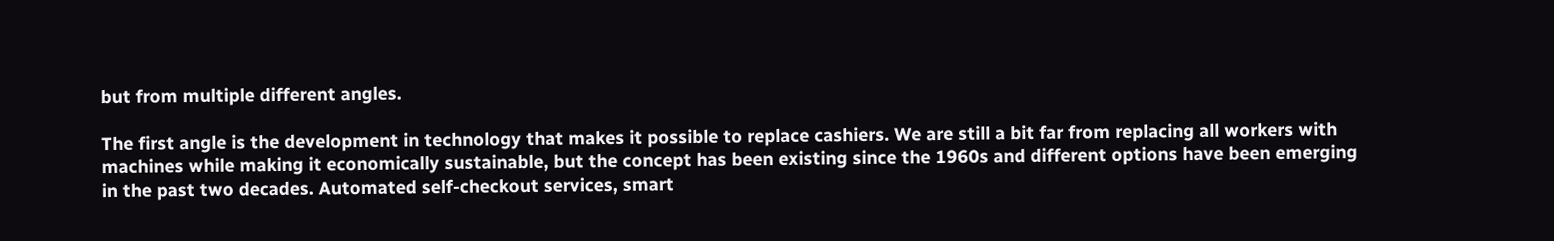but from multiple different angles.

The first angle is the development in technology that makes it possible to replace cashiers. We are still a bit far from replacing all workers with machines while making it economically sustainable, but the concept has been existing since the 1960s and different options have been emerging in the past two decades. Automated self-checkout services, smart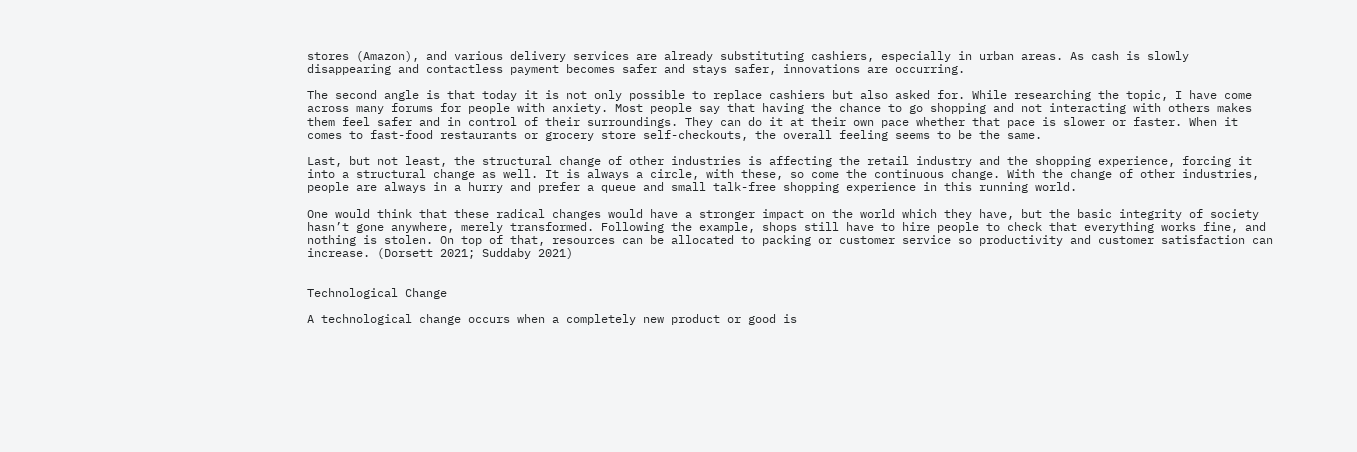stores (Amazon), and various delivery services are already substituting cashiers, especially in urban areas. As cash is slowly disappearing and contactless payment becomes safer and stays safer, innovations are occurring.

The second angle is that today it is not only possible to replace cashiers but also asked for. While researching the topic, I have come across many forums for people with anxiety. Most people say that having the chance to go shopping and not interacting with others makes them feel safer and in control of their surroundings. They can do it at their own pace whether that pace is slower or faster. When it comes to fast-food restaurants or grocery store self-checkouts, the overall feeling seems to be the same.

Last, but not least, the structural change of other industries is affecting the retail industry and the shopping experience, forcing it into a structural change as well. It is always a circle, with these, so come the continuous change. With the change of other industries, people are always in a hurry and prefer a queue and small talk-free shopping experience in this running world.

One would think that these radical changes would have a stronger impact on the world which they have, but the basic integrity of society hasn’t gone anywhere, merely transformed. Following the example, shops still have to hire people to check that everything works fine, and nothing is stolen. On top of that, resources can be allocated to packing or customer service so productivity and customer satisfaction can increase. (Dorsett 2021; Suddaby 2021)


Technological Change

A technological change occurs when a completely new product or good is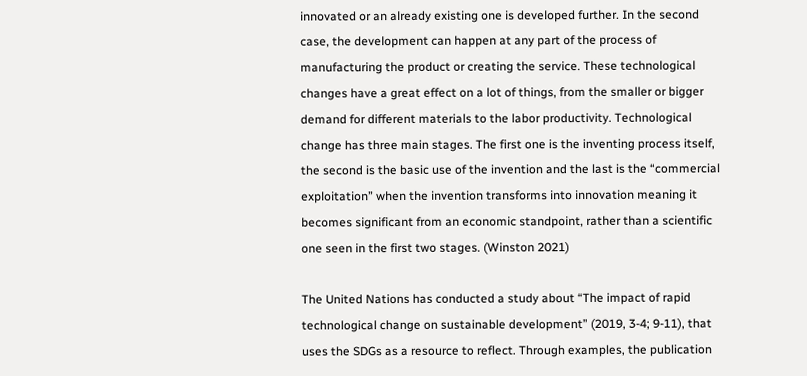innovated or an already existing one is developed further. In the second case, the development can happen at any part of the process of manufacturing the product or creating the service. These technological changes have a great effect on a lot of things, from the smaller or bigger demand for different materials to the labor productivity. Technological change has three main stages. The first one is the inventing process itself, the second is the basic use of the invention and the last is the “commercial exploitation” when the invention transforms into innovation meaning it becomes significant from an economic standpoint, rather than a scientific one seen in the first two stages. (Winston 2021)

The United Nations has conducted a study about “The impact of rapid technological change on sustainable development” (2019, 3-4; 9-11), that uses the SDGs as a resource to reflect. Through examples, the publication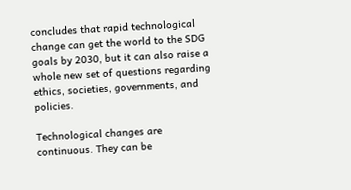concludes that rapid technological change can get the world to the SDG goals by 2030, but it can also raise a whole new set of questions regarding ethics, societies, governments, and policies.

Technological changes are continuous. They can be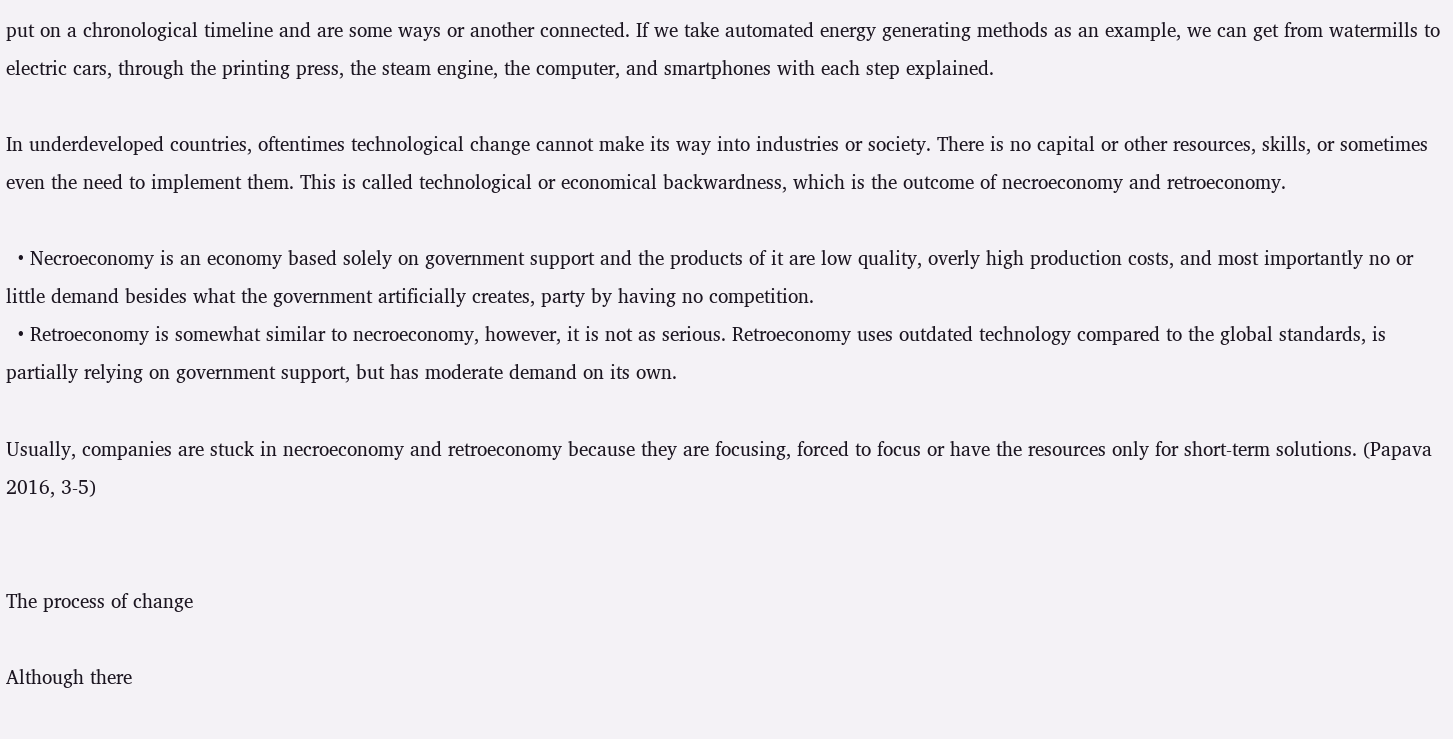put on a chronological timeline and are some ways or another connected. If we take automated energy generating methods as an example, we can get from watermills to electric cars, through the printing press, the steam engine, the computer, and smartphones with each step explained.

In underdeveloped countries, oftentimes technological change cannot make its way into industries or society. There is no capital or other resources, skills, or sometimes even the need to implement them. This is called technological or economical backwardness, which is the outcome of necroeconomy and retroeconomy.

  • Necroeconomy is an economy based solely on government support and the products of it are low quality, overly high production costs, and most importantly no or little demand besides what the government artificially creates, party by having no competition.
  • Retroeconomy is somewhat similar to necroeconomy, however, it is not as serious. Retroeconomy uses outdated technology compared to the global standards, is partially relying on government support, but has moderate demand on its own.

Usually, companies are stuck in necroeconomy and retroeconomy because they are focusing, forced to focus or have the resources only for short-term solutions. (Papava 2016, 3-5)


The process of change

Although there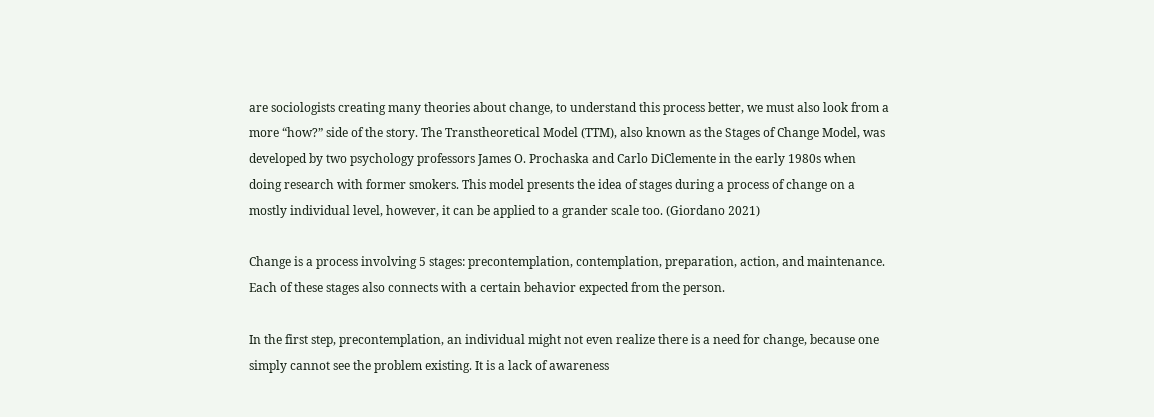are sociologists creating many theories about change, to understand this process better, we must also look from a more “how?” side of the story. The Transtheoretical Model (TTM), also known as the Stages of Change Model, was developed by two psychology professors James O. Prochaska and Carlo DiClemente in the early 1980s when doing research with former smokers. This model presents the idea of stages during a process of change on a mostly individual level, however, it can be applied to a grander scale too. (Giordano 2021)

Change is a process involving 5 stages: precontemplation, contemplation, preparation, action, and maintenance. Each of these stages also connects with a certain behavior expected from the person.

In the first step, precontemplation, an individual might not even realize there is a need for change, because one simply cannot see the problem existing. It is a lack of awareness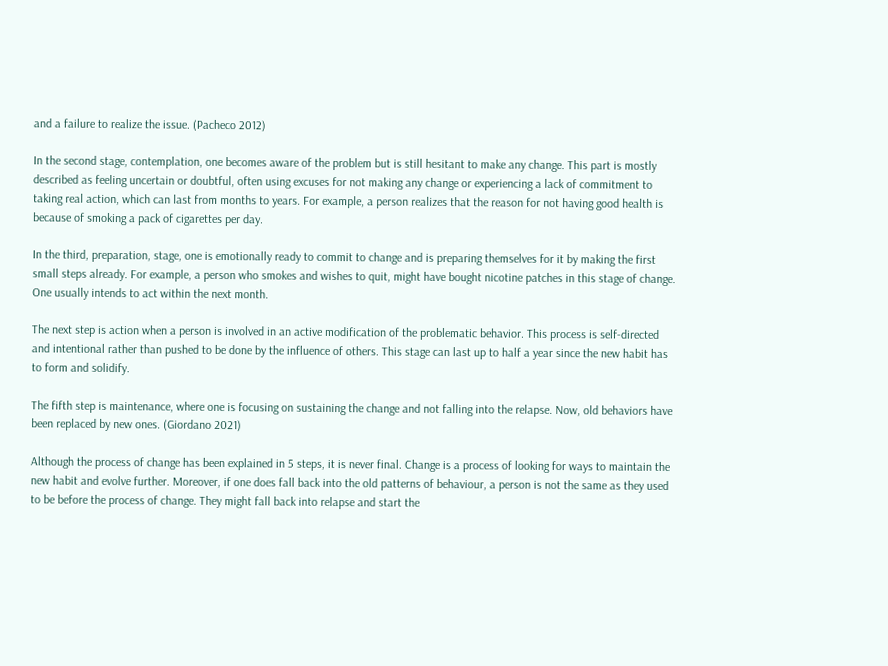and a failure to realize the issue. (Pacheco 2012)

In the second stage, contemplation, one becomes aware of the problem but is still hesitant to make any change. This part is mostly described as feeling uncertain or doubtful, often using excuses for not making any change or experiencing a lack of commitment to taking real action, which can last from months to years. For example, a person realizes that the reason for not having good health is because of smoking a pack of cigarettes per day.

In the third, preparation, stage, one is emotionally ready to commit to change and is preparing themselves for it by making the first small steps already. For example, a person who smokes and wishes to quit, might have bought nicotine patches in this stage of change. One usually intends to act within the next month.

The next step is action when a person is involved in an active modification of the problematic behavior. This process is self-directed and intentional rather than pushed to be done by the influence of others. This stage can last up to half a year since the new habit has to form and solidify.

The fifth step is maintenance, where one is focusing on sustaining the change and not falling into the relapse. Now, old behaviors have been replaced by new ones. (Giordano 2021)

Although the process of change has been explained in 5 steps, it is never final. Change is a process of looking for ways to maintain the new habit and evolve further. Moreover, if one does fall back into the old patterns of behaviour, a person is not the same as they used to be before the process of change. They might fall back into relapse and start the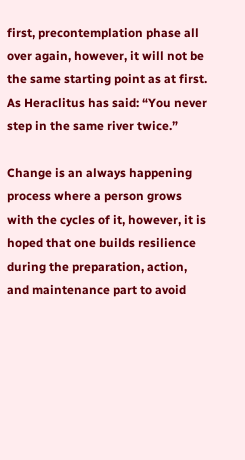first, precontemplation phase all over again, however, it will not be the same starting point as at first. As Heraclitus has said: “You never step in the same river twice.”

Change is an always happening process where a person grows with the cycles of it, however, it is hoped that one builds resilience during the preparation, action, and maintenance part to avoid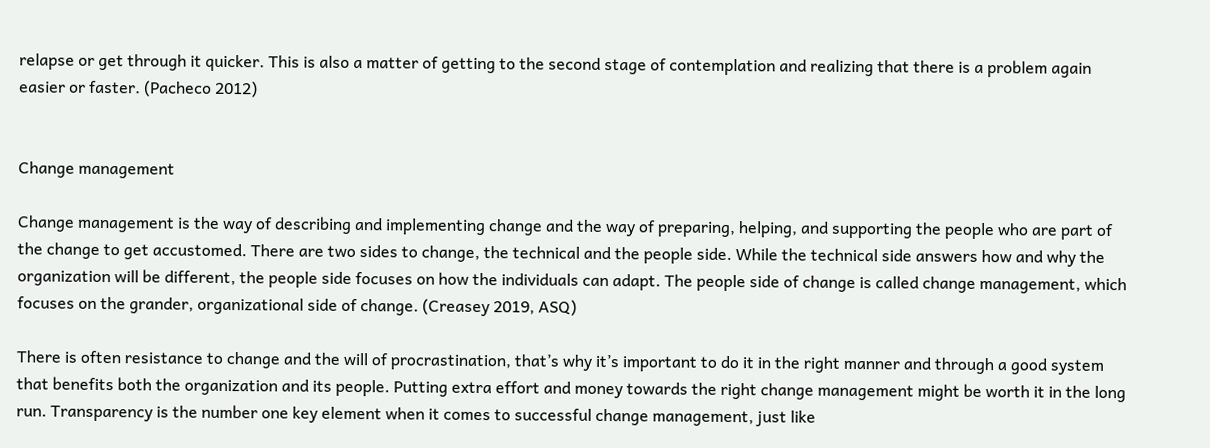relapse or get through it quicker. This is also a matter of getting to the second stage of contemplation and realizing that there is a problem again easier or faster. (Pacheco 2012)


Change management

Change management is the way of describing and implementing change and the way of preparing, helping, and supporting the people who are part of the change to get accustomed. There are two sides to change, the technical and the people side. While the technical side answers how and why the organization will be different, the people side focuses on how the individuals can adapt. The people side of change is called change management, which focuses on the grander, organizational side of change. (Creasey 2019, ASQ)

There is often resistance to change and the will of procrastination, that’s why it’s important to do it in the right manner and through a good system that benefits both the organization and its people. Putting extra effort and money towards the right change management might be worth it in the long run. Transparency is the number one key element when it comes to successful change management, just like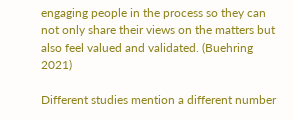engaging people in the process so they can not only share their views on the matters but also feel valued and validated. (Buehring 2021)

Different studies mention a different number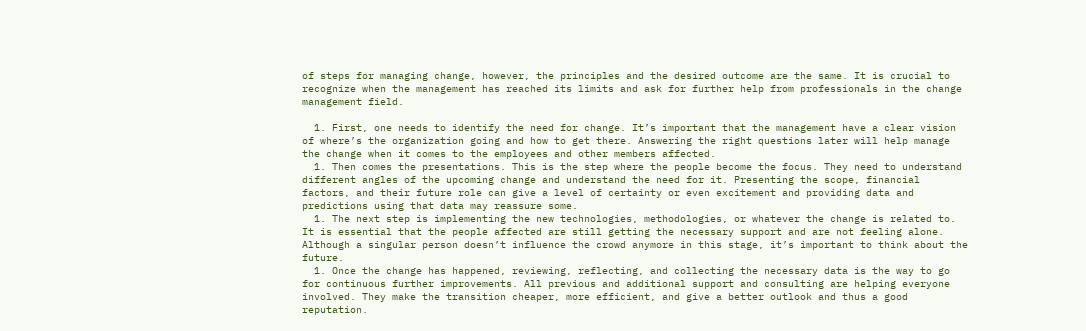of steps for managing change, however, the principles and the desired outcome are the same. It is crucial to recognize when the management has reached its limits and ask for further help from professionals in the change management field.

  1. First, one needs to identify the need for change. It’s important that the management have a clear vision of where’s the organization going and how to get there. Answering the right questions later will help manage the change when it comes to the employees and other members affected.
  1. Then comes the presentations. This is the step where the people become the focus. They need to understand different angles of the upcoming change and understand the need for it. Presenting the scope, financial factors, and their future role can give a level of certainty or even excitement and providing data and predictions using that data may reassure some.
  1. The next step is implementing the new technologies, methodologies, or whatever the change is related to. It is essential that the people affected are still getting the necessary support and are not feeling alone. Although a singular person doesn’t influence the crowd anymore in this stage, it’s important to think about the future.
  1. Once the change has happened, reviewing, reflecting, and collecting the necessary data is the way to go for continuous further improvements. All previous and additional support and consulting are helping everyone involved. They make the transition cheaper, more efficient, and give a better outlook and thus a good reputation.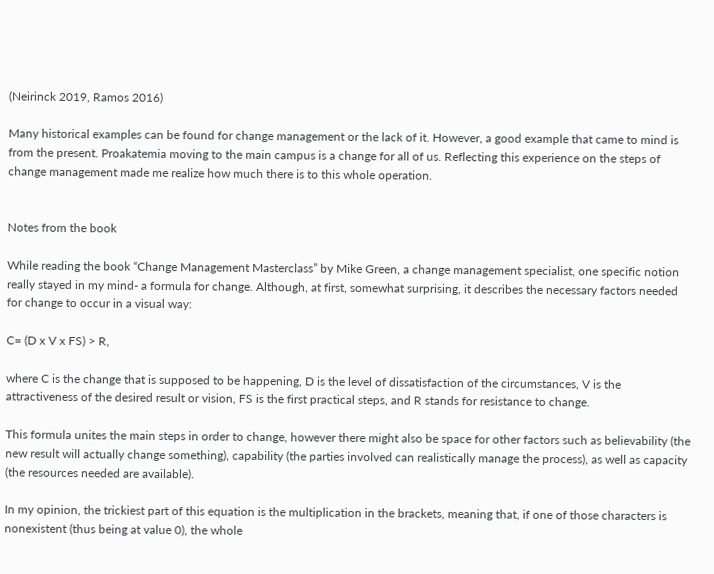(Neirinck 2019, Ramos 2016)

Many historical examples can be found for change management or the lack of it. However, a good example that came to mind is from the present. Proakatemia moving to the main campus is a change for all of us. Reflecting this experience on the steps of change management made me realize how much there is to this whole operation.


Notes from the book

While reading the book “Change Management Masterclass” by Mike Green, a change management specialist, one specific notion really stayed in my mind- a formula for change. Although, at first, somewhat surprising, it describes the necessary factors needed for change to occur in a visual way:

C= (D x V x FS) > R,

where C is the change that is supposed to be happening, D is the level of dissatisfaction of the circumstances, V is the attractiveness of the desired result or vision, FS is the first practical steps, and R stands for resistance to change.

This formula unites the main steps in order to change, however there might also be space for other factors such as believability (the new result will actually change something), capability (the parties involved can realistically manage the process), as well as capacity (the resources needed are available).

In my opinion, the trickiest part of this equation is the multiplication in the brackets, meaning that, if one of those characters is nonexistent (thus being at value 0), the whole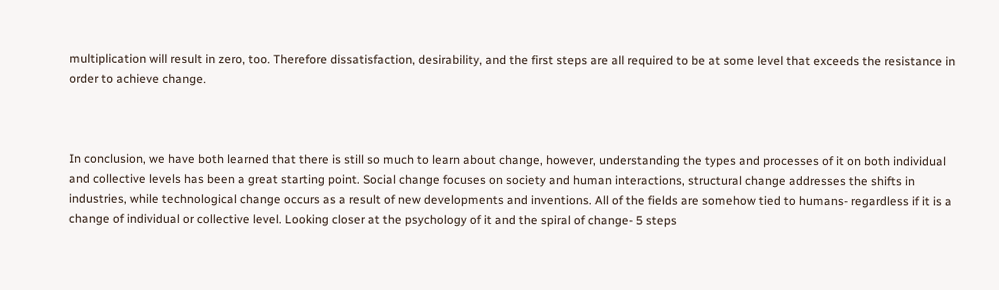multiplication will result in zero, too. Therefore dissatisfaction, desirability, and the first steps are all required to be at some level that exceeds the resistance in order to achieve change.



In conclusion, we have both learned that there is still so much to learn about change, however, understanding the types and processes of it on both individual and collective levels has been a great starting point. Social change focuses on society and human interactions, structural change addresses the shifts in industries, while technological change occurs as a result of new developments and inventions. All of the fields are somehow tied to humans- regardless if it is a change of individual or collective level. Looking closer at the psychology of it and the spiral of change- 5 steps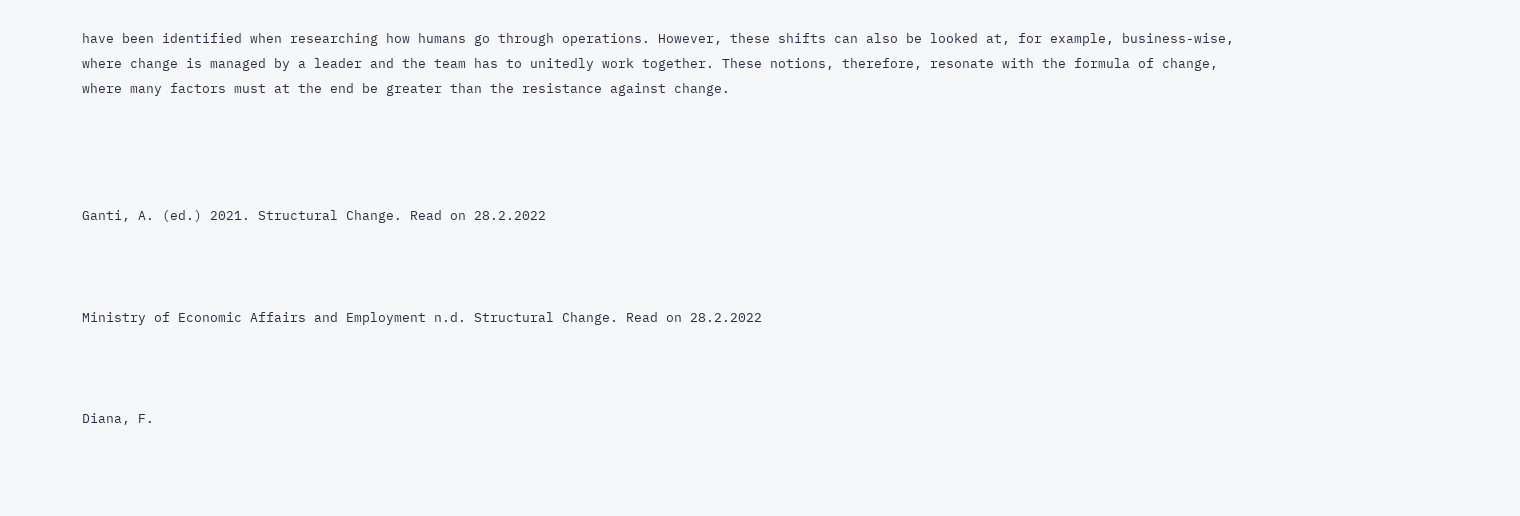have been identified when researching how humans go through operations. However, these shifts can also be looked at, for example, business-wise, where change is managed by a leader and the team has to unitedly work together. These notions, therefore, resonate with the formula of change, where many factors must at the end be greater than the resistance against change.




Ganti, A. (ed.) 2021. Structural Change. Read on 28.2.2022



Ministry of Economic Affairs and Employment n.d. Structural Change. Read on 28.2.2022



Diana, F.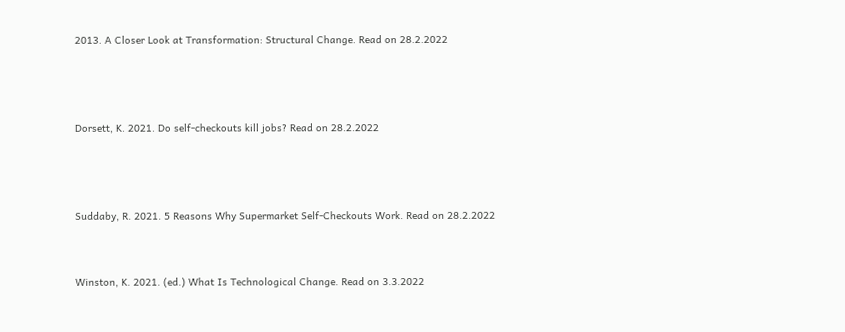2013. A Closer Look at Transformation: Structural Change. Read on 28.2.2022



Dorsett, K. 2021. Do self-checkouts kill jobs? Read on 28.2.2022



Suddaby, R. 2021. 5 Reasons Why Supermarket Self-Checkouts Work. Read on 28.2.2022


Winston, K. 2021. (ed.) What Is Technological Change. Read on 3.3.2022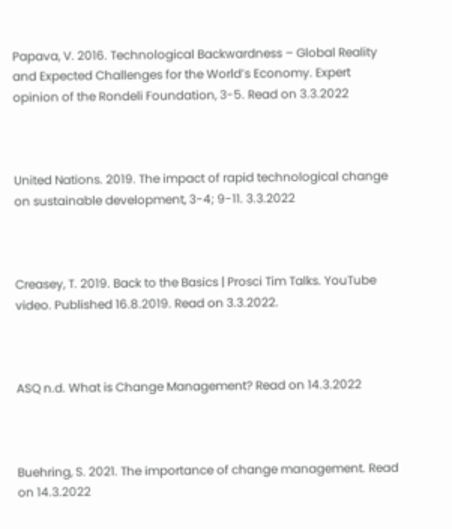Papava, V. 2016. Technological Backwardness – Global Reality and Expected Challenges for the World’s Economy. Expert opinion of the Rondeli Foundation, 3-5. Read on 3.3.2022



United Nations. 2019. The impact of rapid technological change on sustainable development, 3-4; 9-11. 3.3.2022



Creasey, T. 2019. Back to the Basics | Prosci Tim Talks. YouTube video. Published 16.8.2019. Read on 3.3.2022.



ASQ n.d. What is Change Management? Read on 14.3.2022



Buehring, S. 2021. The importance of change management. Read on 14.3.2022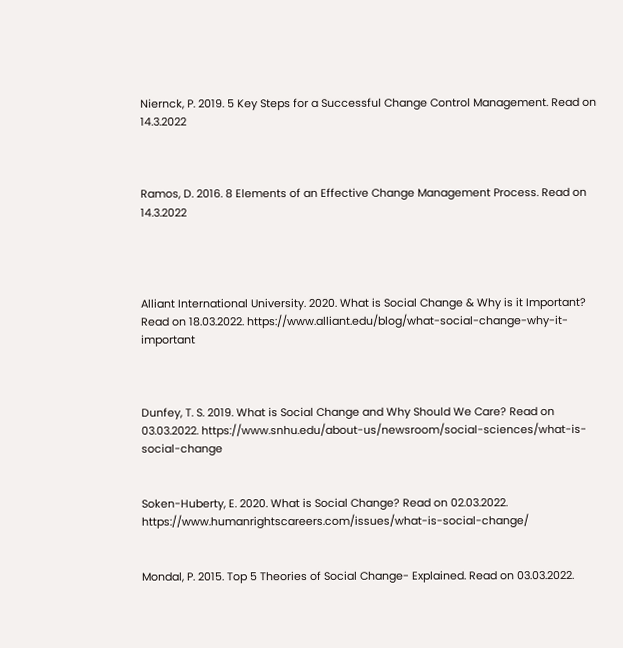Niernck, P. 2019. 5 Key Steps for a Successful Change Control Management. Read on 14.3.2022



Ramos, D. 2016. 8 Elements of an Effective Change Management Process. Read on 14.3.2022




Alliant International University. 2020. What is Social Change & Why is it Important? Read on 18.03.2022. https://www.alliant.edu/blog/what-social-change-why-it-important



Dunfey, T. S. 2019. What is Social Change and Why Should We Care? Read on 03.03.2022. https://www.snhu.edu/about-us/newsroom/social-sciences/what-is-social-change


Soken-Huberty, E. 2020. What is Social Change? Read on 02.03.2022. https://www.humanrightscareers.com/issues/what-is-social-change/


Mondal, P. 2015. Top 5 Theories of Social Change- Explained. Read on 03.03.2022.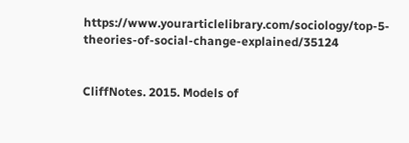https://www.yourarticlelibrary.com/sociology/top-5-theories-of-social-change-explained/35124


CliffNotes. 2015. Models of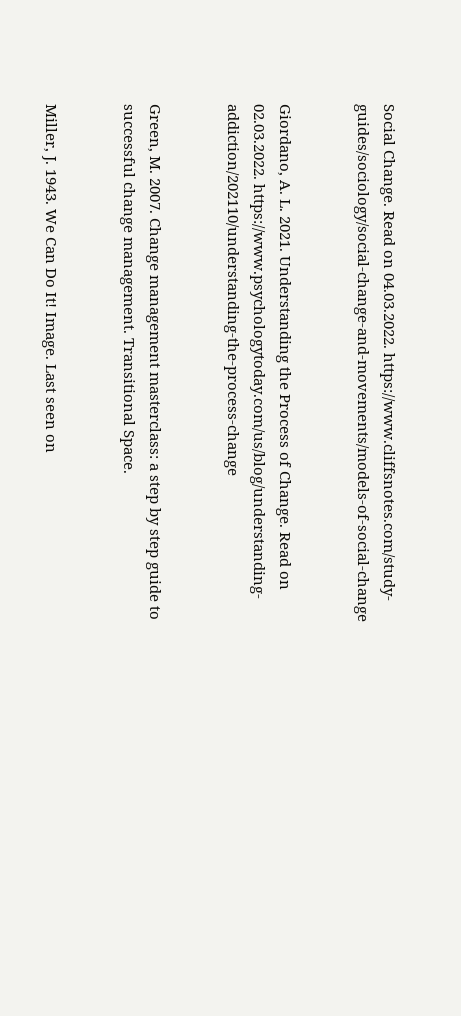Social Change. Read on 04.03.2022. https://www.cliffsnotes.com/study-guides/sociology/social-change-and-movements/models-of-social-change


Giordano, A. L. 2021. Understanding the Process of Change. Read on 02.03.2022. https://www.psychologytoday.com/us/blog/understanding-addiction/202110/understanding-the-process-change


Green, M. 2007. Change management masterclass: a step by step guide to successful change management. Transitional Space.


Miller, J. 1943. We Can Do It! Image. Last seen on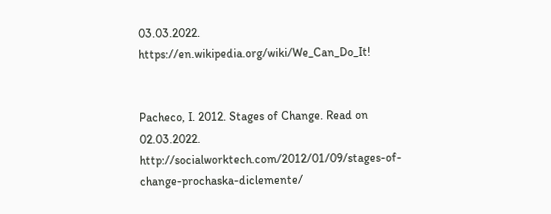03.03.2022. https://en.wikipedia.org/wiki/We_Can_Do_It!


Pacheco, I. 2012. Stages of Change. Read on 02.03.2022. http://socialworktech.com/2012/01/09/stages-of-change-prochaska-diclemente/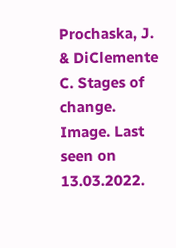Prochaska, J. & DiClemente C. Stages of change. Image. Last seen on 13.03.2022.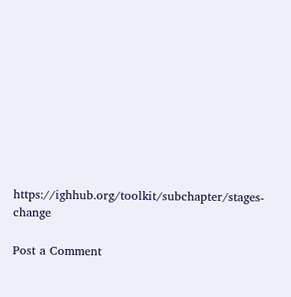https://ighhub.org/toolkit/subchapter/stages-change

Post a Comment